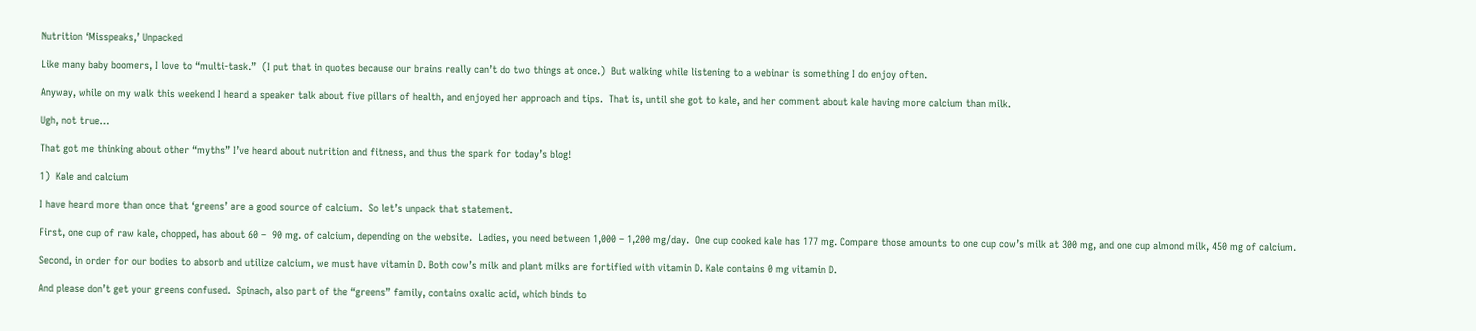Nutrition ‘Misspeaks,’ Unpacked

Like many baby boomers, I love to “multi-task.”  (I put that in quotes because our brains really can’t do two things at once.)  But walking while listening to a webinar is something I do enjoy often.

Anyway, while on my walk this weekend I heard a speaker talk about five pillars of health, and enjoyed her approach and tips.  That is, until she got to kale, and her comment about kale having more calcium than milk.

Ugh, not true…

That got me thinking about other “myths” I’ve heard about nutrition and fitness, and thus the spark for today’s blog!

1)  Kale and calcium

I have heard more than once that ‘greens’ are a good source of calcium.  So let’s unpack that statement.

First, one cup of raw kale, chopped, has about 60 –  90 mg. of calcium, depending on the website.  Ladies, you need between 1,000 – 1,200 mg/day.  One cup cooked kale has 177 mg. Compare those amounts to one cup cow’s milk at 300 mg, and one cup almond milk, 450 mg of calcium.

Second, in order for our bodies to absorb and utilize calcium, we must have vitamin D. Both cow’s milk and plant milks are fortified with vitamin D. Kale contains 0 mg vitamin D.

And please don’t get your greens confused.  Spinach, also part of the “greens” family, contains oxalic acid, which binds to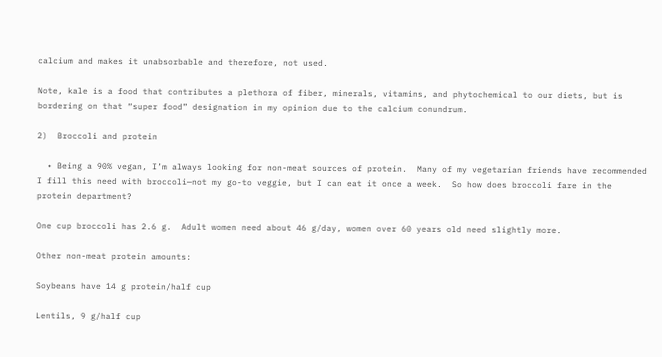calcium and makes it unabsorbable and therefore, not used.

Note, kale is a food that contributes a plethora of fiber, minerals, vitamins, and phytochemical to our diets, but is bordering on that “super food” designation in my opinion due to the calcium conundrum.

2)  Broccoli and protein

  • Being a 90% vegan, I’m always looking for non-meat sources of protein.  Many of my vegetarian friends have recommended I fill this need with broccoli—not my go-to veggie, but I can eat it once a week.  So how does broccoli fare in the protein department?

One cup broccoli has 2.6 g.  Adult women need about 46 g/day, women over 60 years old need slightly more.

Other non-meat protein amounts:

Soybeans have 14 g protein/half cup

Lentils, 9 g/half cup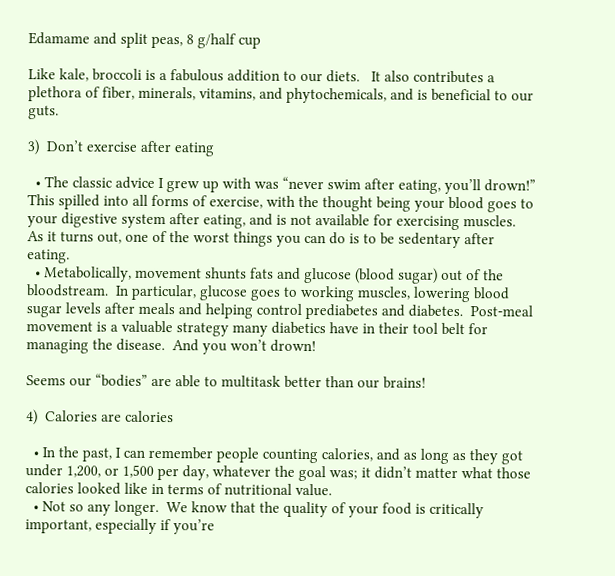Edamame and split peas, 8 g/half cup

Like kale, broccoli is a fabulous addition to our diets.   It also contributes a plethora of fiber, minerals, vitamins, and phytochemicals, and is beneficial to our guts.

3)  Don’t exercise after eating

  • The classic advice I grew up with was “never swim after eating, you’ll drown!”  This spilled into all forms of exercise, with the thought being your blood goes to your digestive system after eating, and is not available for exercising muscles.  As it turns out, one of the worst things you can do is to be sedentary after eating.
  • Metabolically, movement shunts fats and glucose (blood sugar) out of the bloodstream.  In particular, glucose goes to working muscles, lowering blood sugar levels after meals and helping control prediabetes and diabetes.  Post-meal movement is a valuable strategy many diabetics have in their tool belt for managing the disease.  And you won’t drown!

Seems our “bodies” are able to multitask better than our brains!

4)  Calories are calories

  • In the past, I can remember people counting calories, and as long as they got under 1,200, or 1,500 per day, whatever the goal was; it didn’t matter what those calories looked like in terms of nutritional value.
  • Not so any longer.  We know that the quality of your food is critically important, especially if you’re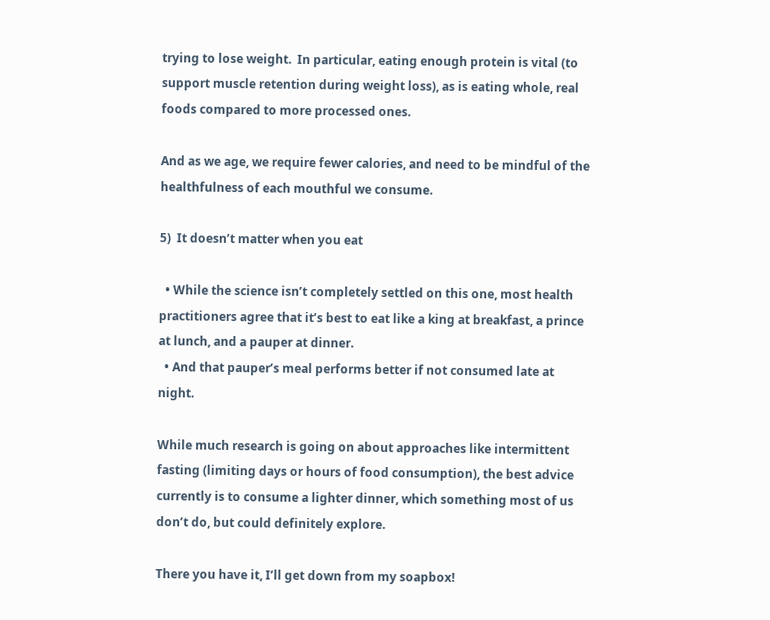trying to lose weight.  In particular, eating enough protein is vital (to support muscle retention during weight loss), as is eating whole, real foods compared to more processed ones.

And as we age, we require fewer calories, and need to be mindful of the healthfulness of each mouthful we consume.

5)  It doesn’t matter when you eat

  • While the science isn’t completely settled on this one, most health practitioners agree that it’s best to eat like a king at breakfast, a prince at lunch, and a pauper at dinner.
  • And that pauper’s meal performs better if not consumed late at night.

While much research is going on about approaches like intermittent fasting (limiting days or hours of food consumption), the best advice currently is to consume a lighter dinner, which something most of us don’t do, but could definitely explore.

There you have it, I’ll get down from my soapbox!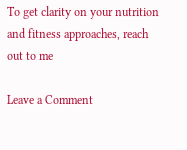To get clarity on your nutrition and fitness approaches, reach out to me

Leave a Comment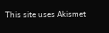This site uses Akismet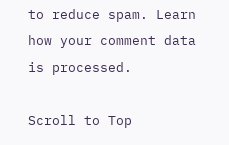to reduce spam. Learn how your comment data is processed.

Scroll to Top